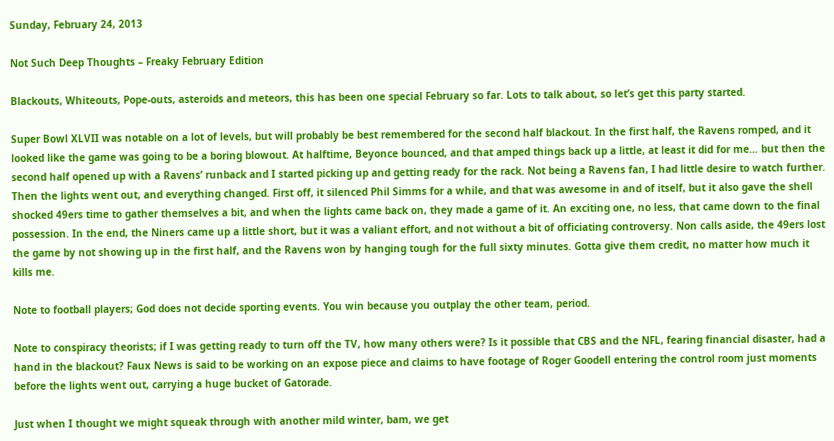Sunday, February 24, 2013

Not Such Deep Thoughts – Freaky February Edition

Blackouts, Whiteouts, Pope-outs, asteroids and meteors, this has been one special February so far. Lots to talk about, so let’s get this party started.

Super Bowl XLVII was notable on a lot of levels, but will probably be best remembered for the second half blackout. In the first half, the Ravens romped, and it looked like the game was going to be a boring blowout. At halftime, Beyonce bounced, and that amped things back up a little, at least it did for me… but then the second half opened up with a Ravens’ runback and I started picking up and getting ready for the rack. Not being a Ravens fan, I had little desire to watch further. Then the lights went out, and everything changed. First off, it silenced Phil Simms for a while, and that was awesome in and of itself, but it also gave the shell shocked 49ers time to gather themselves a bit, and when the lights came back on, they made a game of it. An exciting one, no less, that came down to the final possession. In the end, the Niners came up a little short, but it was a valiant effort, and not without a bit of officiating controversy. Non calls aside, the 49ers lost the game by not showing up in the first half, and the Ravens won by hanging tough for the full sixty minutes. Gotta give them credit, no matter how much it kills me.

Note to football players; God does not decide sporting events. You win because you outplay the other team, period.

Note to conspiracy theorists; if I was getting ready to turn off the TV, how many others were? Is it possible that CBS and the NFL, fearing financial disaster, had a hand in the blackout? Faux News is said to be working on an expose piece and claims to have footage of Roger Goodell entering the control room just moments before the lights went out, carrying a huge bucket of Gatorade.

Just when I thought we might squeak through with another mild winter, bam, we get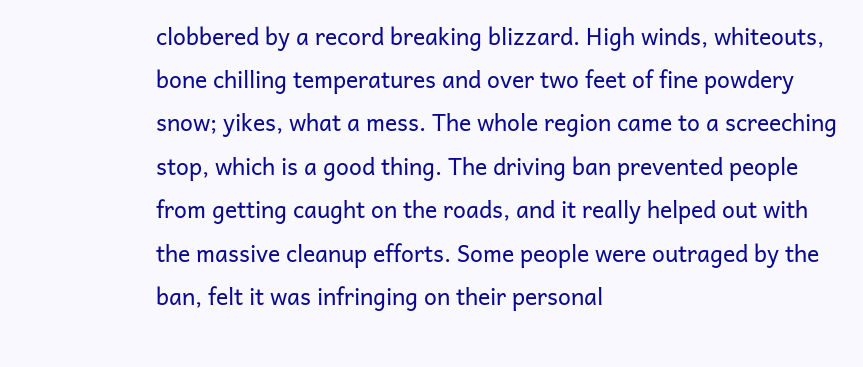clobbered by a record breaking blizzard. High winds, whiteouts, bone chilling temperatures and over two feet of fine powdery snow; yikes, what a mess. The whole region came to a screeching stop, which is a good thing. The driving ban prevented people from getting caught on the roads, and it really helped out with the massive cleanup efforts. Some people were outraged by the ban, felt it was infringing on their personal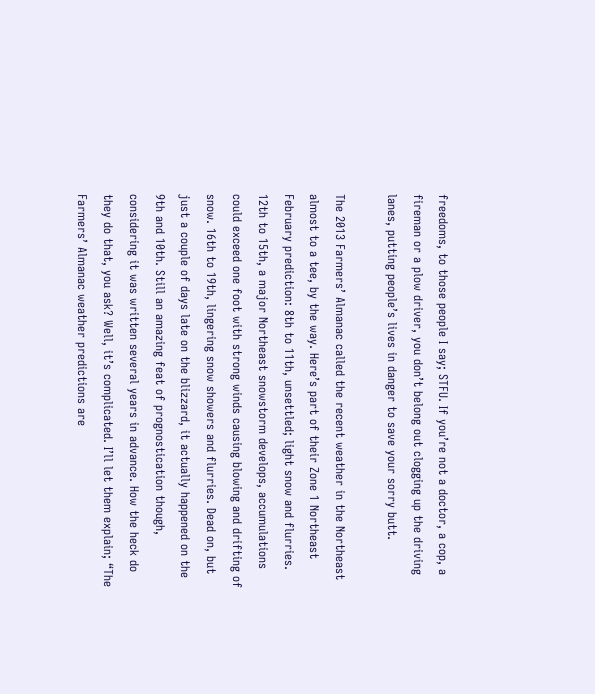freedoms, to those people I say; STFU. If you’re not a doctor, a cop, a fireman or a plow driver, you don’t belong out clogging up the driving lanes, putting people’s lives in danger to save your sorry butt.

The 2013 Farmers’ Almanac called the recent weather in the Northeast almost to a tee, by the way. Here’s part of their Zone 1 Northeast February prediction: 8th to 11th, unsettled; light snow and flurries. 12th to 15th, a major Northeast snowstorm develops, accumulations could exceed one foot with strong winds causing blowing and drifting of snow. 16th to 19th, lingering snow showers and flurries. Dead on, but just a couple of days late on the blizzard, it actually happened on the 9th and 10th. Still an amazing feat of prognostication though, considering it was written several years in advance. How the heck do they do that, you ask? Well, it’s complicated. I’ll let them explain; “The Farmers’ Almanac weather predictions are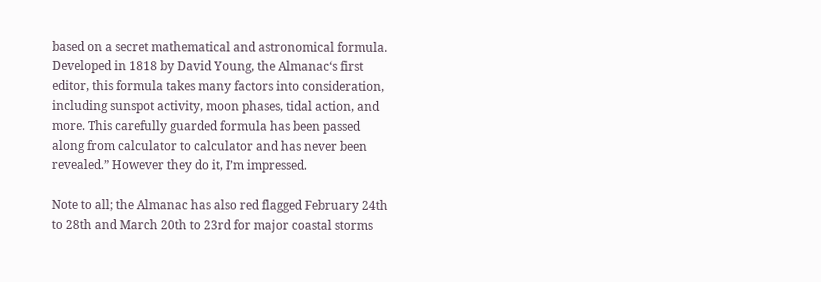based on a secret mathematical and astronomical formula. Developed in 1818 by David Young, the Almanac‘s first editor, this formula takes many factors into consideration, including sunspot activity, moon phases, tidal action, and more. This carefully guarded formula has been passed along from calculator to calculator and has never been revealed.” However they do it, I’m impressed.

Note to all; the Almanac has also red flagged February 24th to 28th and March 20th to 23rd for major coastal storms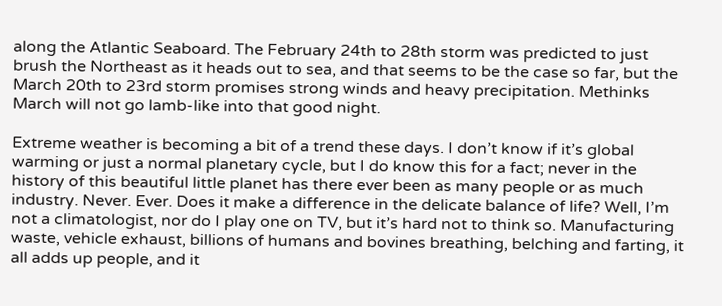along the Atlantic Seaboard. The February 24th to 28th storm was predicted to just brush the Northeast as it heads out to sea, and that seems to be the case so far, but the March 20th to 23rd storm promises strong winds and heavy precipitation. Methinks March will not go lamb-like into that good night.

Extreme weather is becoming a bit of a trend these days. I don’t know if it’s global warming or just a normal planetary cycle, but I do know this for a fact; never in the history of this beautiful little planet has there ever been as many people or as much industry. Never. Ever. Does it make a difference in the delicate balance of life? Well, I’m not a climatologist, nor do I play one on TV, but it’s hard not to think so. Manufacturing waste, vehicle exhaust, billions of humans and bovines breathing, belching and farting, it all adds up people, and it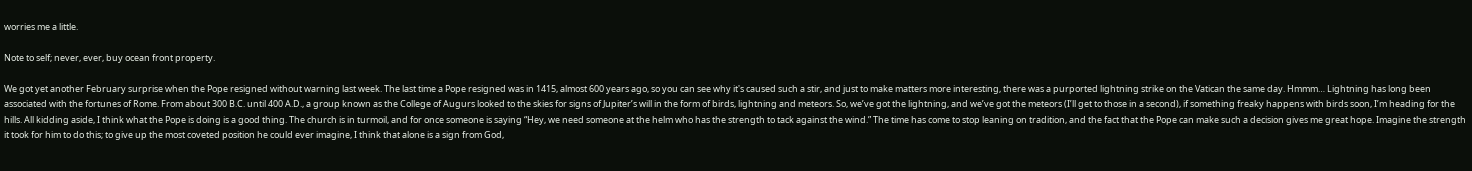worries me a little.

Note to self; never, ever, buy ocean front property.

We got yet another February surprise when the Pope resigned without warning last week. The last time a Pope resigned was in 1415, almost 600 years ago, so you can see why it's caused such a stir, and just to make matters more interesting, there was a purported lightning strike on the Vatican the same day. Hmmm… Lightning has long been associated with the fortunes of Rome. From about 300 B.C. until 400 A.D., a group known as the College of Augurs looked to the skies for signs of Jupiter’s will in the form of birds, lightning and meteors. So, we’ve got the lightning, and we’ve got the meteors (I’ll get to those in a second), if something freaky happens with birds soon, I’m heading for the hills. All kidding aside, I think what the Pope is doing is a good thing. The church is in turmoil, and for once someone is saying “Hey, we need someone at the helm who has the strength to tack against the wind.” The time has come to stop leaning on tradition, and the fact that the Pope can make such a decision gives me great hope. Imagine the strength it took for him to do this; to give up the most coveted position he could ever imagine, I think that alone is a sign from God,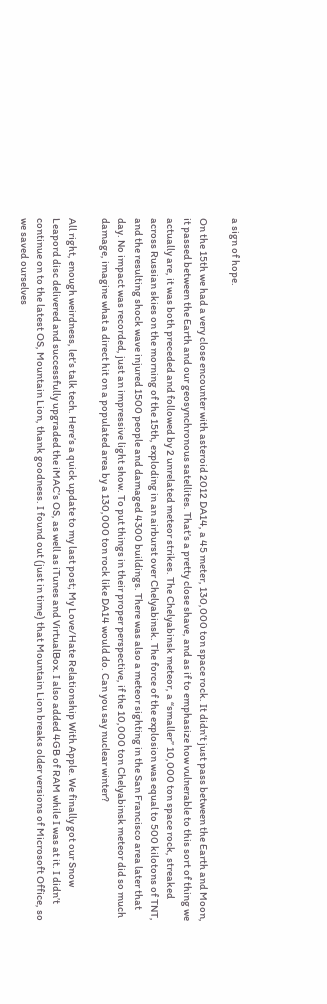a sign of hope.

On the 15th we had a very close encounter with asteroid 2012 DA14, a 45 meter, 130,000 ton space rock. It didn’t just pass between the Earth and Moon, it passed between the Earth and our geosynchronous satellites. That’s a pretty close shave, and as if to emphasize how vulnerable to this sort of thing we actually are, it was both preceded and followed by 2 unrelated meteor strikes. The Chelyabinsk meteor, a “smaller” 10,000 ton space rock, streaked across Russian skies on the morning of the 15th, exploding in an airburst over Chelyabinsk. The force of the explosion was equal to 500 kilotons of TNT, and the resulting shock wave injured 1500 people and damaged 4300 buildings. There was also a meteor sighting in the San Francisco area later that day. No impact was recorded, just an impressive light show. To put things in their proper perspective, if the 10,000 ton Chelyabinsk meteor did so much damage, imagine what a direct hit on a populated area by a 130,000 ton rock like DA14 would do. Can you say nuclear winter?

All right, enough weirdness, let’s talk tech. Here’s a quick update to my last post; My Love/Hate Relationship With Apple. We finally got our Snow Leapord disc delivered and successfully upgraded the iMAC’s OS, as well as iTunes and VirtualBox. I also added 4GB of RAM while I was at it. I didn’t continue on to the latest OS, Mountain Lion, thank goodness. I found out (just in time) that Mountain Lion breaks older versions of Microsoft Office, so we saved ourselves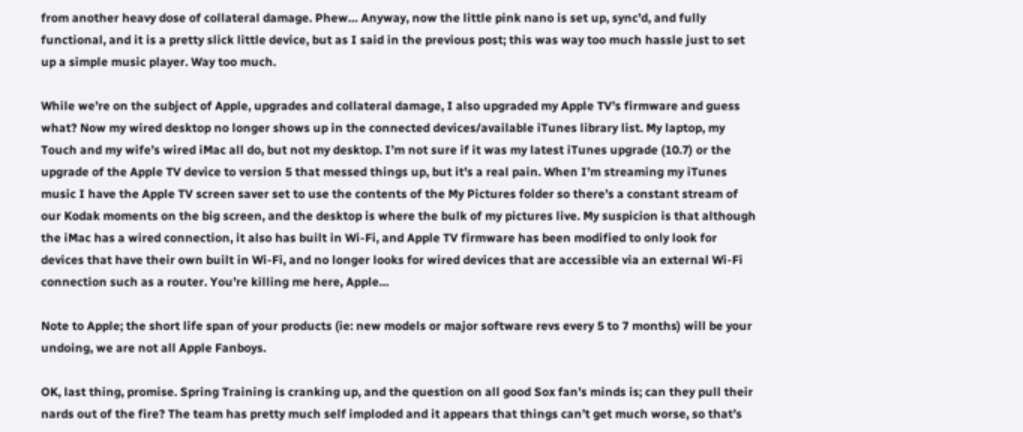from another heavy dose of collateral damage. Phew… Anyway, now the little pink nano is set up, sync’d, and fully functional, and it is a pretty slick little device, but as I said in the previous post; this was way too much hassle just to set up a simple music player. Way too much.

While we’re on the subject of Apple, upgrades and collateral damage, I also upgraded my Apple TV’s firmware and guess what? Now my wired desktop no longer shows up in the connected devices/available iTunes library list. My laptop, my Touch and my wife’s wired iMac all do, but not my desktop. I’m not sure if it was my latest iTunes upgrade (10.7) or the upgrade of the Apple TV device to version 5 that messed things up, but it’s a real pain. When I’m streaming my iTunes music I have the Apple TV screen saver set to use the contents of the My Pictures folder so there’s a constant stream of our Kodak moments on the big screen, and the desktop is where the bulk of my pictures live. My suspicion is that although the iMac has a wired connection, it also has built in Wi-Fi, and Apple TV firmware has been modified to only look for devices that have their own built in Wi-Fi, and no longer looks for wired devices that are accessible via an external Wi-Fi connection such as a router. You’re killing me here, Apple…

Note to Apple; the short life span of your products (ie: new models or major software revs every 5 to 7 months) will be your undoing, we are not all Apple Fanboys.

OK, last thing, promise. Spring Training is cranking up, and the question on all good Sox fan’s minds is; can they pull their nards out of the fire? The team has pretty much self imploded and it appears that things can’t get much worse, so that’s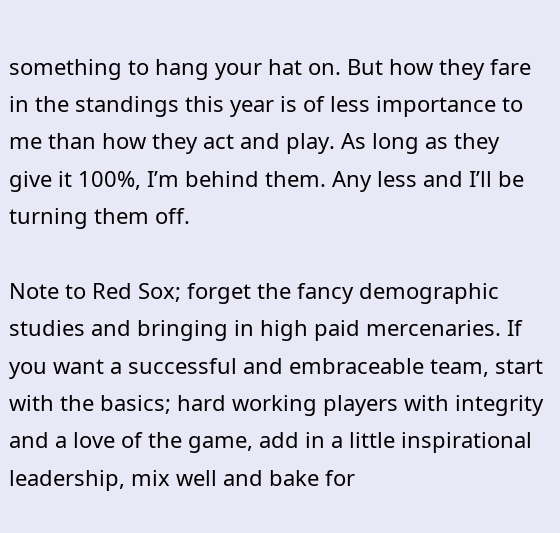something to hang your hat on. But how they fare in the standings this year is of less importance to me than how they act and play. As long as they give it 100%, I’m behind them. Any less and I’ll be turning them off.

Note to Red Sox; forget the fancy demographic studies and bringing in high paid mercenaries. If you want a successful and embraceable team, start with the basics; hard working players with integrity and a love of the game, add in a little inspirational leadership, mix well and bake for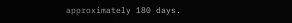approximately 180 days.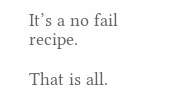It’s a no fail recipe.

That is all.